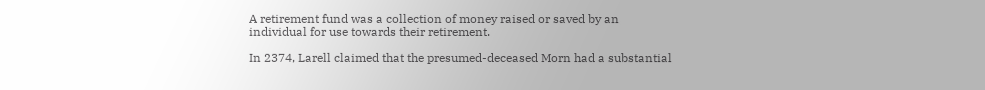A retirement fund was a collection of money raised or saved by an individual for use towards their retirement.

In 2374, Larell claimed that the presumed-deceased Morn had a substantial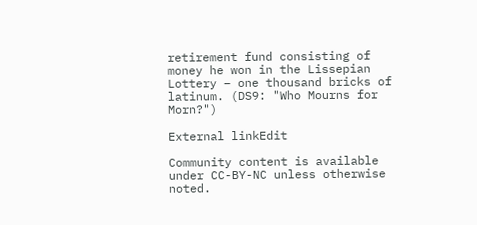retirement fund consisting of money he won in the Lissepian Lottery – one thousand bricks of latinum. (DS9: "Who Mourns for Morn?")

External linkEdit

Community content is available under CC-BY-NC unless otherwise noted.